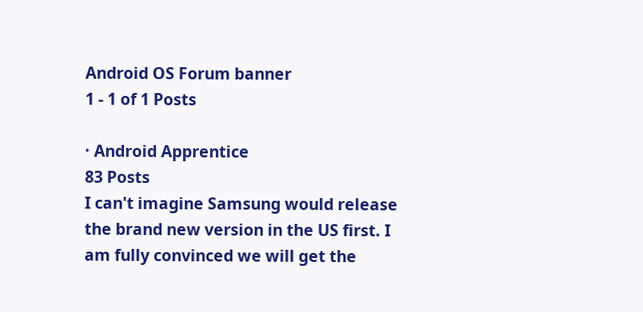Android OS Forum banner
1 - 1 of 1 Posts

· Android Apprentice
83 Posts
I can't imagine Samsung would release the brand new version in the US first. I am fully convinced we will get the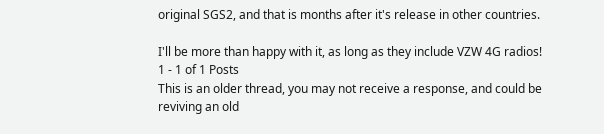original SGS2, and that is months after it's release in other countries.

I'll be more than happy with it, as long as they include VZW 4G radios!
1 - 1 of 1 Posts
This is an older thread, you may not receive a response, and could be reviving an old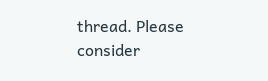thread. Please consider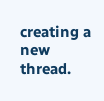creating a new thread.